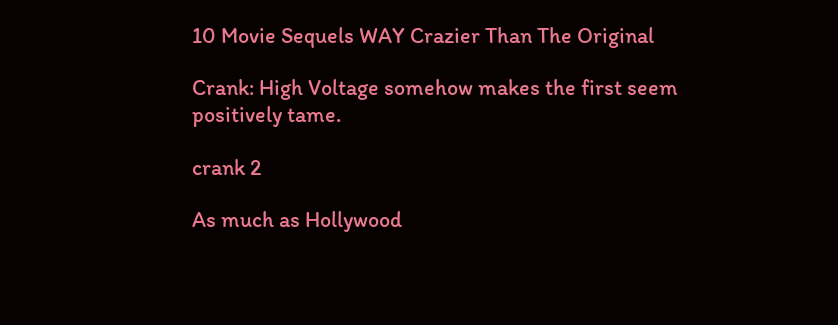10 Movie Sequels WAY Crazier Than The Original

Crank: High Voltage somehow makes the first seem positively tame.

crank 2

As much as Hollywood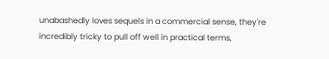unabashedly loves sequels in a commercial sense, they're incredibly tricky to pull off well in practical terms,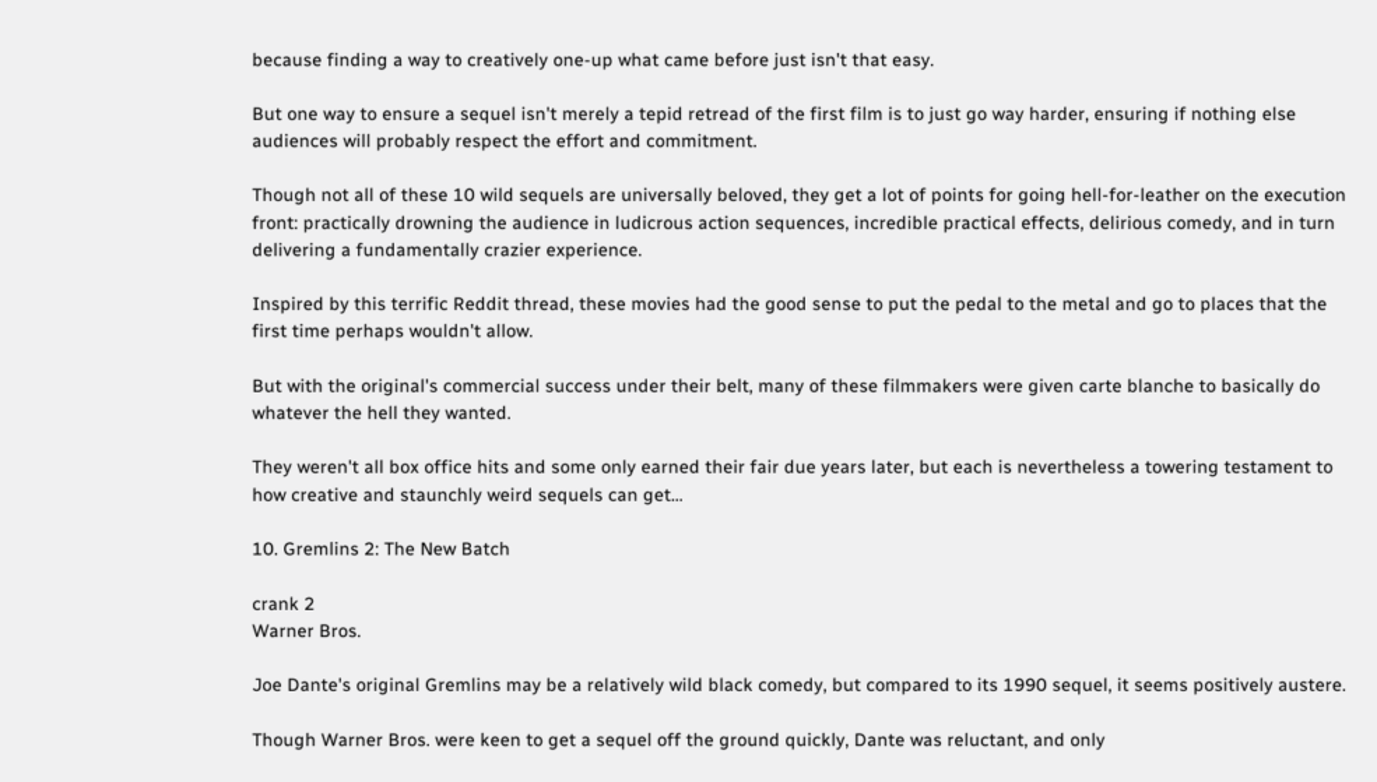because finding a way to creatively one-up what came before just isn't that easy.

But one way to ensure a sequel isn't merely a tepid retread of the first film is to just go way harder, ensuring if nothing else audiences will probably respect the effort and commitment.

Though not all of these 10 wild sequels are universally beloved, they get a lot of points for going hell-for-leather on the execution front: practically drowning the audience in ludicrous action sequences, incredible practical effects, delirious comedy, and in turn delivering a fundamentally crazier experience.

Inspired by this terrific Reddit thread, these movies had the good sense to put the pedal to the metal and go to places that the first time perhaps wouldn't allow.

But with the original's commercial success under their belt, many of these filmmakers were given carte blanche to basically do whatever the hell they wanted.

They weren't all box office hits and some only earned their fair due years later, but each is nevertheless a towering testament to how creative and staunchly weird sequels can get...

10. Gremlins 2: The New Batch

crank 2
Warner Bros.

Joe Dante's original Gremlins may be a relatively wild black comedy, but compared to its 1990 sequel, it seems positively austere.

Though Warner Bros. were keen to get a sequel off the ground quickly, Dante was reluctant, and only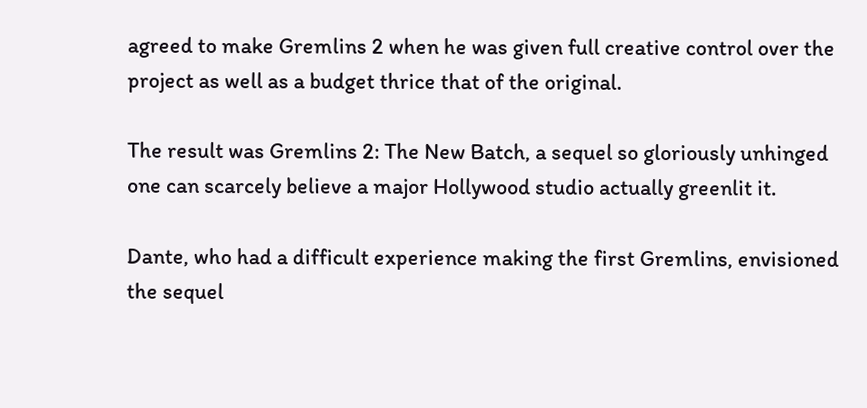agreed to make Gremlins 2 when he was given full creative control over the project as well as a budget thrice that of the original.

The result was Gremlins 2: The New Batch, a sequel so gloriously unhinged one can scarcely believe a major Hollywood studio actually greenlit it.

Dante, who had a difficult experience making the first Gremlins, envisioned the sequel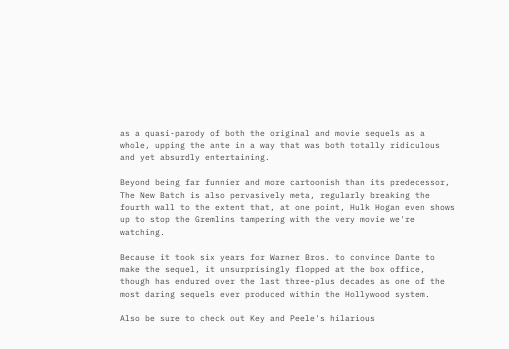as a quasi-parody of both the original and movie sequels as a whole, upping the ante in a way that was both totally ridiculous and yet absurdly entertaining.

Beyond being far funnier and more cartoonish than its predecessor, The New Batch is also pervasively meta, regularly breaking the fourth wall to the extent that, at one point, Hulk Hogan even shows up to stop the Gremlins tampering with the very movie we're watching.

Because it took six years for Warner Bros. to convince Dante to make the sequel, it unsurprisingly flopped at the box office, though has endured over the last three-plus decades as one of the most daring sequels ever produced within the Hollywood system.

Also be sure to check out Key and Peele's hilarious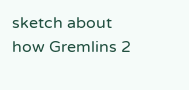sketch about how Gremlins 2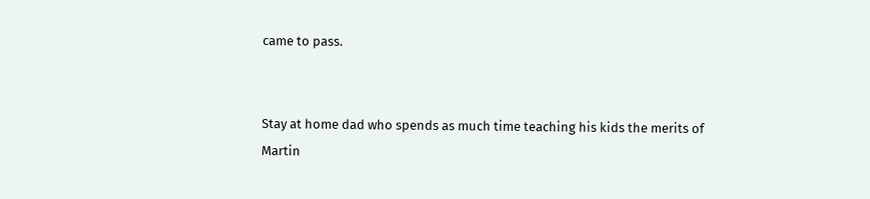came to pass.


Stay at home dad who spends as much time teaching his kids the merits of Martin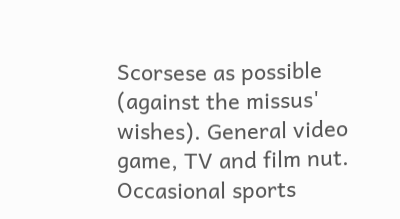Scorsese as possible (against the missus' wishes). General video game, TV and film nut. Occasional sports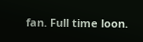fan. Full time loon.